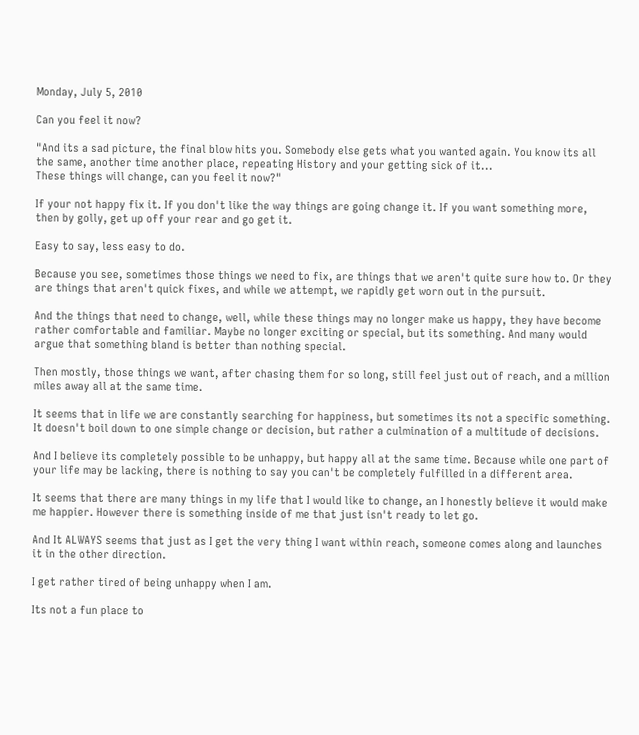Monday, July 5, 2010

Can you feel it now?

"And its a sad picture, the final blow hits you. Somebody else gets what you wanted again. You know its all the same, another time another place, repeating History and your getting sick of it...
These things will change, can you feel it now?"

If your not happy fix it. If you don't like the way things are going change it. If you want something more, then by golly, get up off your rear and go get it.

Easy to say, less easy to do.

Because you see, sometimes those things we need to fix, are things that we aren't quite sure how to. Or they are things that aren't quick fixes, and while we attempt, we rapidly get worn out in the pursuit.

And the things that need to change, well, while these things may no longer make us happy, they have become rather comfortable and familiar. Maybe no longer exciting or special, but its something. And many would argue that something bland is better than nothing special.

Then mostly, those things we want, after chasing them for so long, still feel just out of reach, and a million miles away all at the same time.

It seems that in life we are constantly searching for happiness, but sometimes its not a specific something. It doesn't boil down to one simple change or decision, but rather a culmination of a multitude of decisions.

And I believe its completely possible to be unhappy, but happy all at the same time. Because while one part of your life may be lacking, there is nothing to say you can't be completely fulfilled in a different area.

It seems that there are many things in my life that I would like to change, an I honestly believe it would make me happier. However there is something inside of me that just isn't ready to let go.

And It ALWAYS seems that just as I get the very thing I want within reach, someone comes along and launches it in the other direction.

I get rather tired of being unhappy when I am.

Its not a fun place to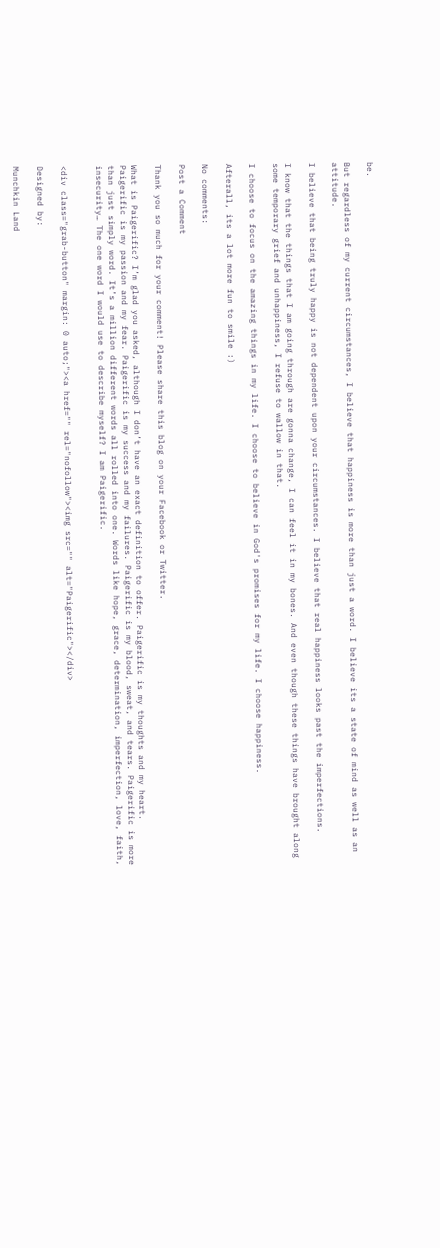be.

But regardless of my current circumstances, I believe that happiness is more than just a word. I believe its a state of mind as well as an attitude.

I believe that being truly happy is not dependent upon your circumstances. I believe that real happiness looks past the imperfections.

I know that the things that I am going through are gonna change, I can feel it in my bones. And even though these things have brought along some temporary grief and unhappiness, I refuse to wallow in that.

I choose to focus on the amazing things in my life. I choose to believe in God's promises for my life. I choose happiness.

Afterall, its a lot more fun to smile :)

No comments:

Post a Comment

Thank you so much for your comment! Please share this blog on your Facebook or Twitter.

What is Paigerific? I’m glad you asked, although I don’t have an exact definition to offer. Paigerific is my thoughts and my heart. Paigerific is my passion and my fear. Paigerific is my success and my failures. Paigerific is my blood, sweat, and tears. Paigerific is more than just simply word. It’s a million different words all rolled into one. Words like hope, grace, determination, imperfection, love, faith, insecurity… The one word I would use to describe myself? I am Paigerific.


<div class="grab-button" margin: 0 auto;"><a href="" rel="nofollow"><img src="" alt="Paigerific"></div>

Designed by:

Munchkin Land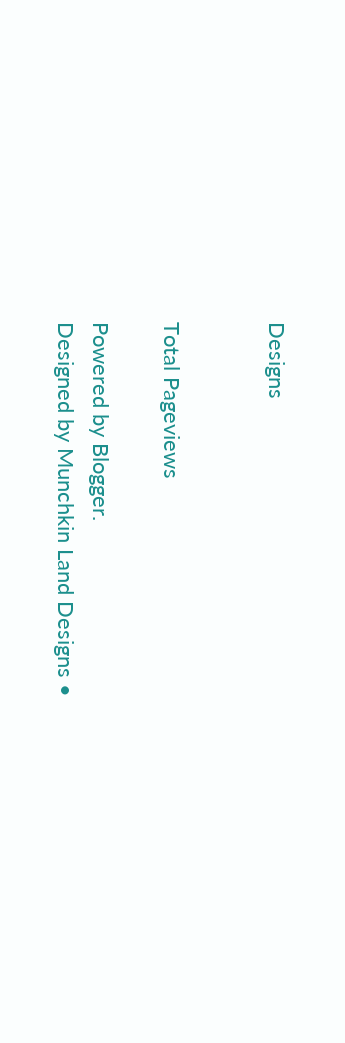Designs


Total Pageviews

Powered by Blogger.
Designed by Munchkin Land Designs •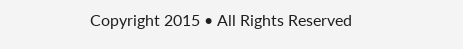Copyright 2015 • All Rights Reserved